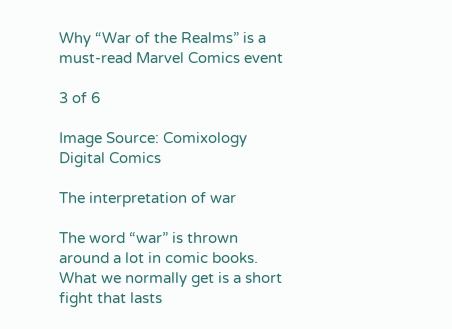Why “War of the Realms” is a must-read Marvel Comics event

3 of 6

Image Source: Comixology Digital Comics

The interpretation of war

The word “war” is thrown around a lot in comic books. What we normally get is a short fight that lasts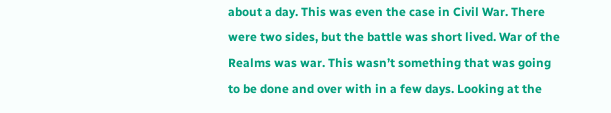about a day. This was even the case in Civil War. There were two sides, but the battle was short lived. War of the Realms was war. This wasn’t something that was going to be done and over with in a few days. Looking at the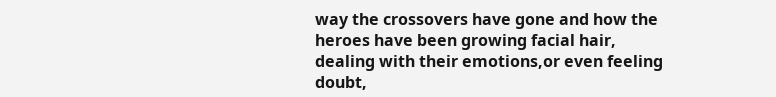way the crossovers have gone and how the heroes have been growing facial hair, dealing with their emotions,or even feeling doubt,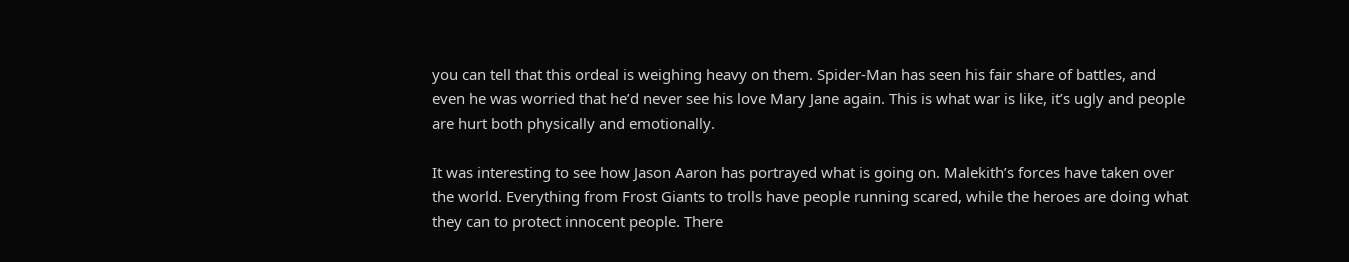you can tell that this ordeal is weighing heavy on them. Spider-Man has seen his fair share of battles, and even he was worried that he’d never see his love Mary Jane again. This is what war is like, it’s ugly and people are hurt both physically and emotionally.

It was interesting to see how Jason Aaron has portrayed what is going on. Malekith’s forces have taken over the world. Everything from Frost Giants to trolls have people running scared, while the heroes are doing what they can to protect innocent people. There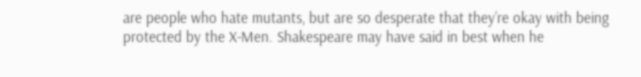are people who hate mutants, but are so desperate that they’re okay with being protected by the X-Men. Shakespeare may have said in best when he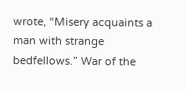wrote, “Misery acquaints a man with strange bedfellows.” War of the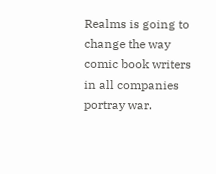Realms is going to change the way comic book writers in all companies portray war.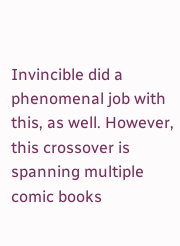Invincible did a phenomenal job with this, as well. However, this crossover is spanning multiple comic books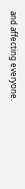and affecting everyone.